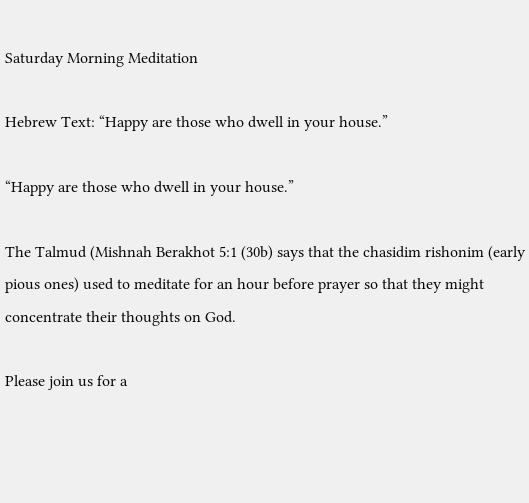Saturday Morning Meditation

Hebrew Text: “Happy are those who dwell in your house.”

“Happy are those who dwell in your house.”

The Talmud (Mishnah Berakhot 5:1 (30b) says that the chasidim rishonim (early pious ones) used to meditate for an hour before prayer so that they might concentrate their thoughts on God.

Please join us for a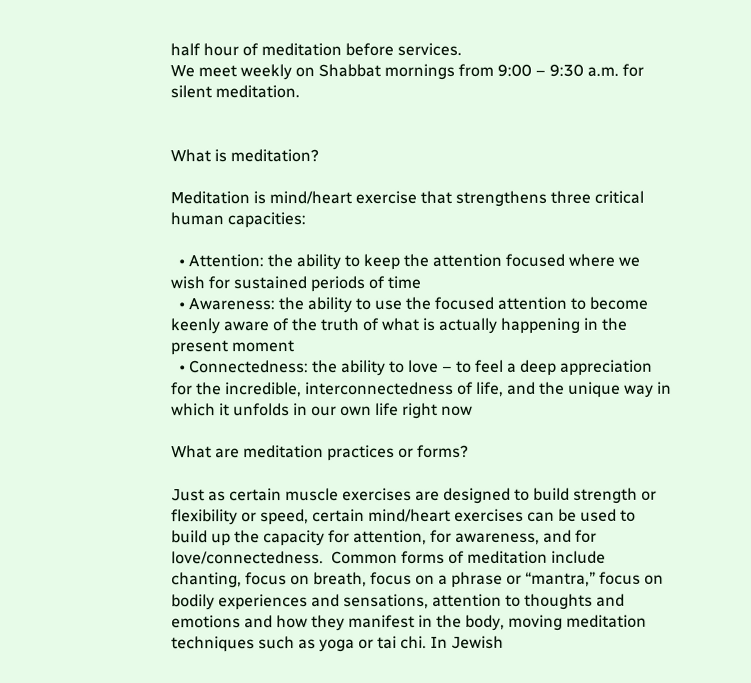half hour of meditation before services.
We meet weekly on Shabbat mornings from 9:00 – 9:30 a.m. for silent meditation.


What is meditation?

Meditation is mind/heart exercise that strengthens three critical human capacities:

  • Attention: the ability to keep the attention focused where we wish for sustained periods of time
  • Awareness: the ability to use the focused attention to become keenly aware of the truth of what is actually happening in the present moment
  • Connectedness: the ability to love – to feel a deep appreciation for the incredible, interconnectedness of life, and the unique way in which it unfolds in our own life right now

What are meditation practices or forms?

Just as certain muscle exercises are designed to build strength or flexibility or speed, certain mind/heart exercises can be used to build up the capacity for attention, for awareness, and for love/connectedness.  Common forms of meditation include chanting, focus on breath, focus on a phrase or “mantra,” focus on bodily experiences and sensations, attention to thoughts and emotions and how they manifest in the body, moving meditation techniques such as yoga or tai chi. In Jewish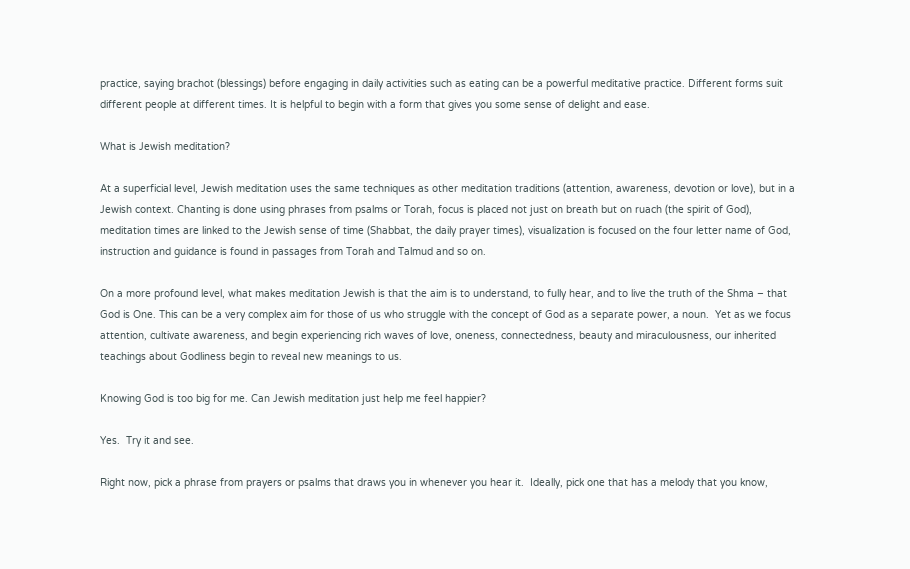practice, saying brachot (blessings) before engaging in daily activities such as eating can be a powerful meditative practice. Different forms suit different people at different times. It is helpful to begin with a form that gives you some sense of delight and ease.

What is Jewish meditation?

At a superficial level, Jewish meditation uses the same techniques as other meditation traditions (attention, awareness, devotion or love), but in a Jewish context. Chanting is done using phrases from psalms or Torah, focus is placed not just on breath but on ruach (the spirit of God), meditation times are linked to the Jewish sense of time (Shabbat, the daily prayer times), visualization is focused on the four letter name of God, instruction and guidance is found in passages from Torah and Talmud and so on.

On a more profound level, what makes meditation Jewish is that the aim is to understand, to fully hear, and to live the truth of the Shma – that God is One. This can be a very complex aim for those of us who struggle with the concept of God as a separate power, a noun.  Yet as we focus attention, cultivate awareness, and begin experiencing rich waves of love, oneness, connectedness, beauty and miraculousness, our inherited teachings about Godliness begin to reveal new meanings to us.

Knowing God is too big for me. Can Jewish meditation just help me feel happier?

Yes.  Try it and see.

Right now, pick a phrase from prayers or psalms that draws you in whenever you hear it.  Ideally, pick one that has a melody that you know,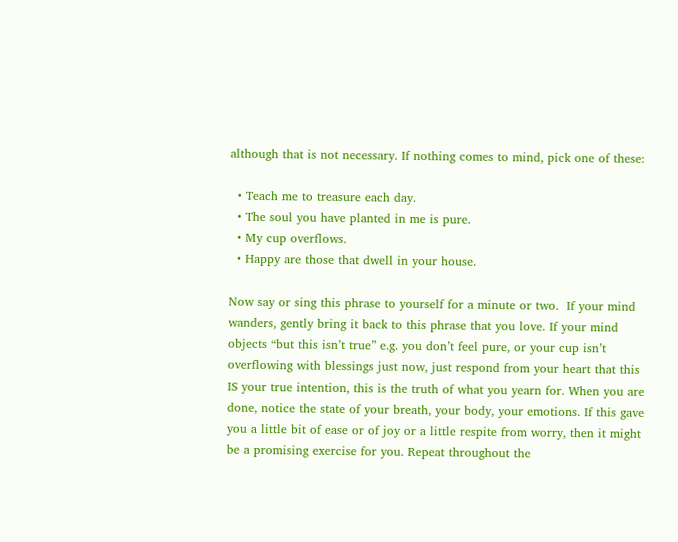although that is not necessary. If nothing comes to mind, pick one of these:

  • Teach me to treasure each day.
  • The soul you have planted in me is pure.
  • My cup overflows.
  • Happy are those that dwell in your house.

Now say or sing this phrase to yourself for a minute or two.  If your mind wanders, gently bring it back to this phrase that you love. If your mind objects “but this isn’t true” e.g. you don’t feel pure, or your cup isn’t overflowing with blessings just now, just respond from your heart that this IS your true intention, this is the truth of what you yearn for. When you are done, notice the state of your breath, your body, your emotions. If this gave you a little bit of ease or of joy or a little respite from worry, then it might be a promising exercise for you. Repeat throughout the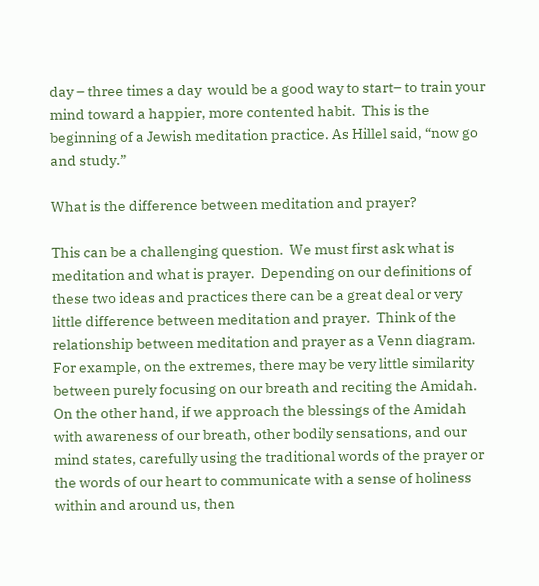day – three times a day  would be a good way to start– to train your mind toward a happier, more contented habit.  This is the beginning of a Jewish meditation practice. As Hillel said, “now go and study.”

What is the difference between meditation and prayer?

This can be a challenging question.  We must first ask what is meditation and what is prayer.  Depending on our definitions of these two ideas and practices there can be a great deal or very little difference between meditation and prayer.  Think of the relationship between meditation and prayer as a Venn diagram.  For example, on the extremes, there may be very little similarity between purely focusing on our breath and reciting the Amidah.  On the other hand, if we approach the blessings of the Amidah with awareness of our breath, other bodily sensations, and our mind states, carefully using the traditional words of the prayer or the words of our heart to communicate with a sense of holiness within and around us, then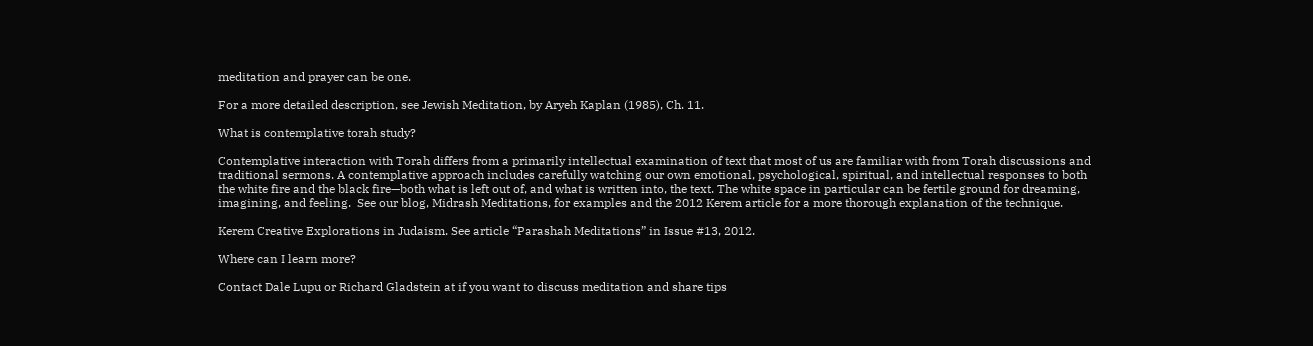meditation and prayer can be one.

For a more detailed description, see Jewish Meditation, by Aryeh Kaplan (1985), Ch. 11.

What is contemplative torah study?

Contemplative interaction with Torah differs from a primarily intellectual examination of text that most of us are familiar with from Torah discussions and traditional sermons. A contemplative approach includes carefully watching our own emotional, psychological, spiritual, and intellectual responses to both the white fire and the black fire—both what is left out of, and what is written into, the text. The white space in particular can be fertile ground for dreaming, imagining, and feeling.  See our blog, Midrash Meditations, for examples and the 2012 Kerem article for a more thorough explanation of the technique.

Kerem Creative Explorations in Judaism. See article “Parashah Meditations” in Issue #13, 2012.

Where can I learn more?

Contact Dale Lupu or Richard Gladstein at if you want to discuss meditation and share tips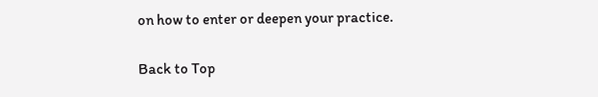on how to enter or deepen your practice.

Back to Top